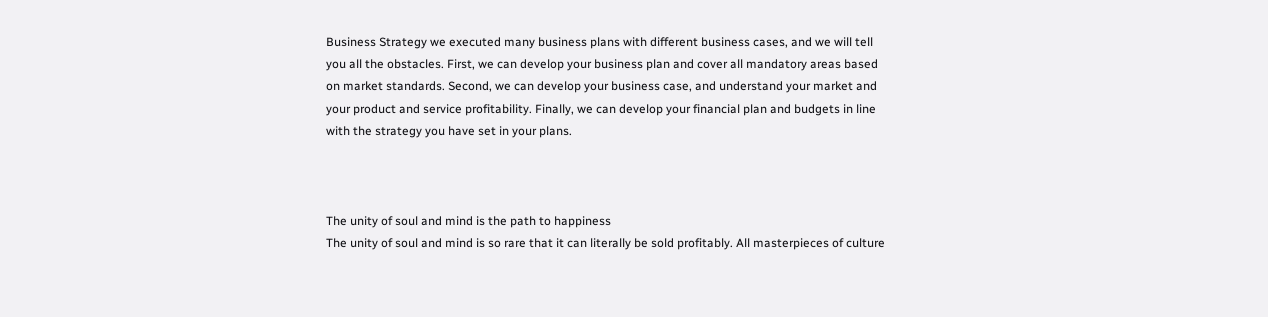Business Strategy we executed many business plans with different business cases, and we will tell you all the obstacles. First, we can develop your business plan and cover all mandatory areas based on market standards. Second, we can develop your business case, and understand your market and your product and service profitability. Finally, we can develop your financial plan and budgets in line with the strategy you have set in your plans.



The unity of soul and mind is the path to happiness
The unity of soul and mind is so rare that it can literally be sold profitably. All masterpieces of culture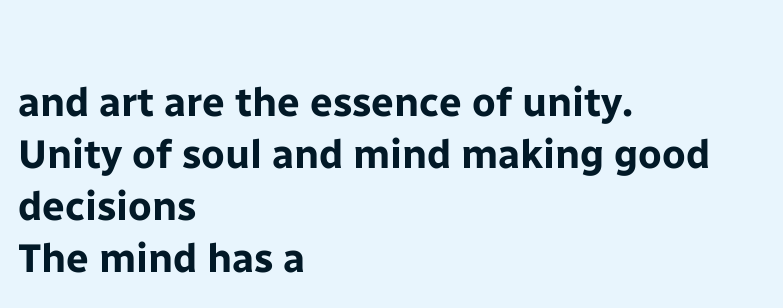and art are the essence of unity.
Unity of soul and mind making good decisions
The mind has a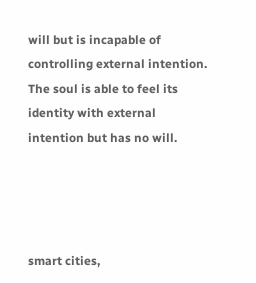will but is incapable of controlling external intention. The soul is able to feel its identity with external intention but has no will.




smart cities,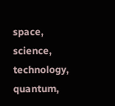space, science, technology, quantum,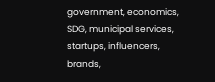government, economics, SDG, municipal services, startups, influencers, brands,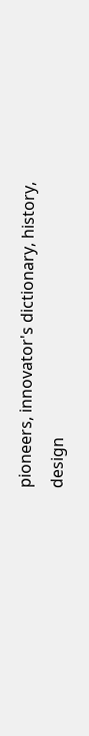pioneers, innovator's dictionary, history, design